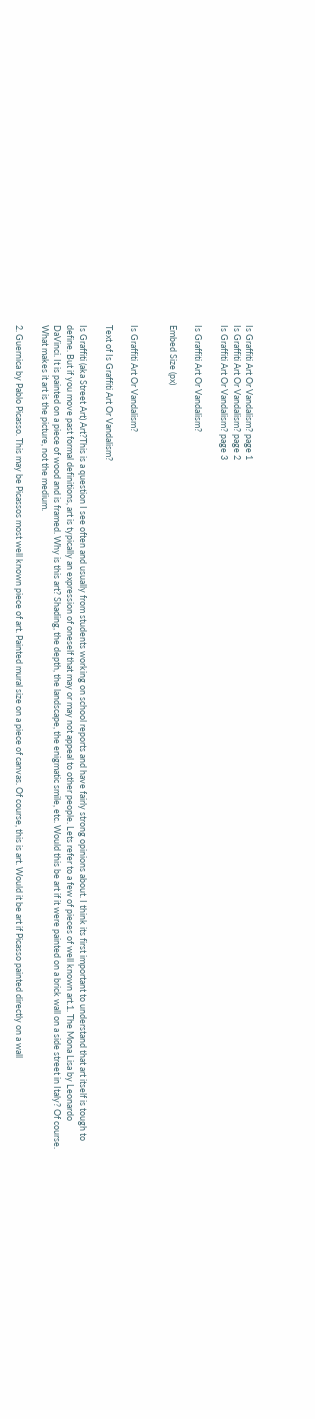Is Graffiti Art Or Vandalism? page 1
Is Graffiti Art Or Vandalism? page 2
Is Graffiti Art Or Vandalism? page 3

Is Graffiti Art Or Vandalism?

Embed Size (px)


Is Graffiti Art Or Vandalism?

Text of Is Graffiti Art Or Vandalism?

Is Graffiti (aka Street Art) Art?This is a question I see often and usually from students working on school reports and have fairly strong opinions about. I think its first important to understand that art itself is tough to define. But if you move past formal definitions, art is typically an expression of oneself that may or may not appeal to other people. Lets refer to a few of pieces of well known art.1. The Mona Lisa by Leonardo DaVinci. It is painted on a piece of wood and is framed. Why is this art? Shading, the depth, the landscape, the enigmatic smile, etc. Would this be art if it were painted on a brick wall on a side street in Italy? Of course. What makes it art is the picture, not the medium.

2. Guernica by Pablo Picasso. This may be Picassos most well known piece of art. Painted mural size on a piece of canvas. Of course, this is art. Would it be art if Picasso painted directly on a wall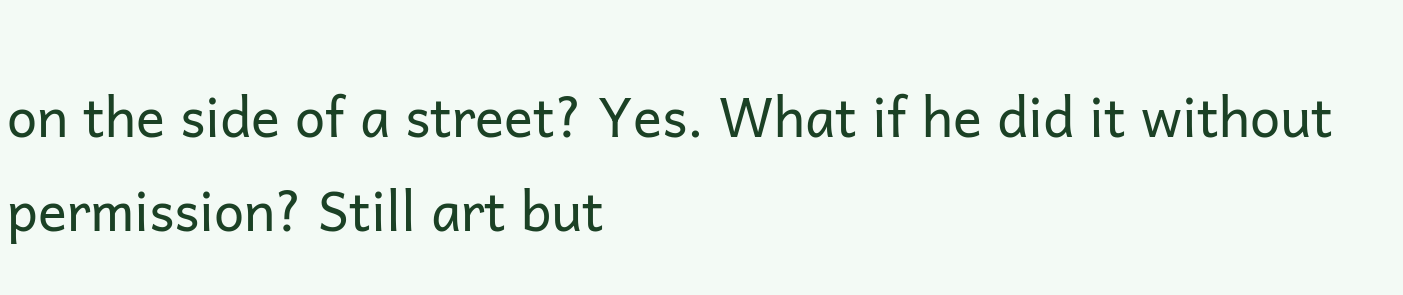on the side of a street? Yes. What if he did it without permission? Still art but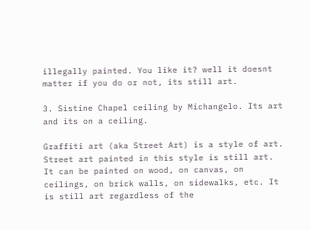illegally painted. You like it? well it doesnt matter if you do or not, its still art.

3. Sistine Chapel ceiling by Michangelo. Its art and its on a ceiling.

Graffiti art (aka Street Art) is a style of art. Street art painted in this style is still art. It can be painted on wood, on canvas, on ceilings, on brick walls, on sidewalks, etc. It is still art regardless of the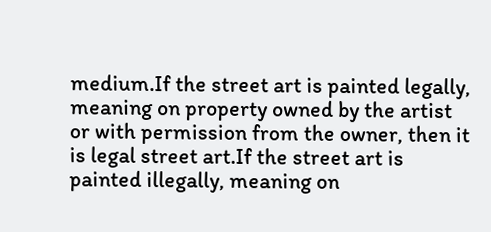medium.If the street art is painted legally, meaning on property owned by the artist or with permission from the owner, then it is legal street art.If the street art is painted illegally, meaning on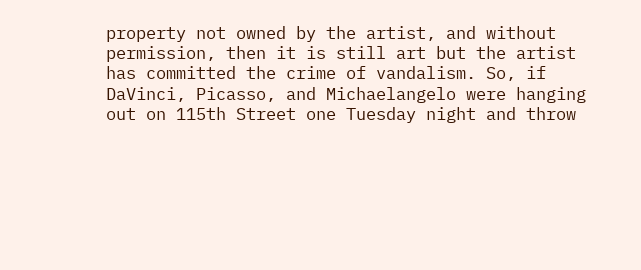property not owned by the artist, and without permission, then it is still art but the artist has committed the crime of vandalism. So, if DaVinci, Picasso, and Michaelangelo were hanging out on 115th Street one Tuesday night and throw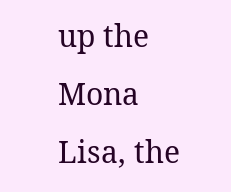up the Mona Lisa, the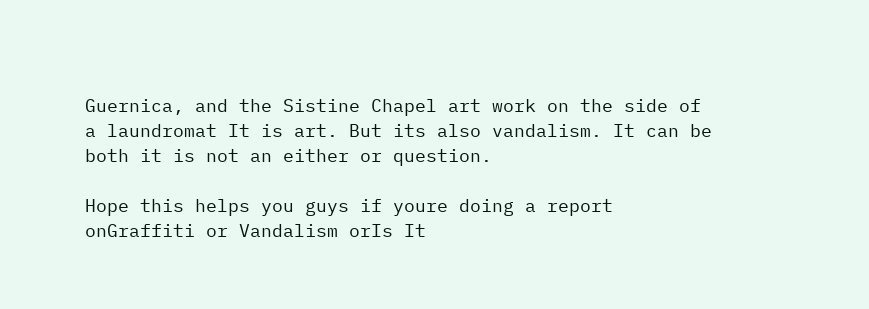Guernica, and the Sistine Chapel art work on the side of a laundromat It is art. But its also vandalism. It can be both it is not an either or question.

Hope this helps you guys if youre doing a report onGraffiti or Vandalism orIs It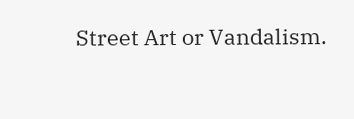Street Art or Vandalism.